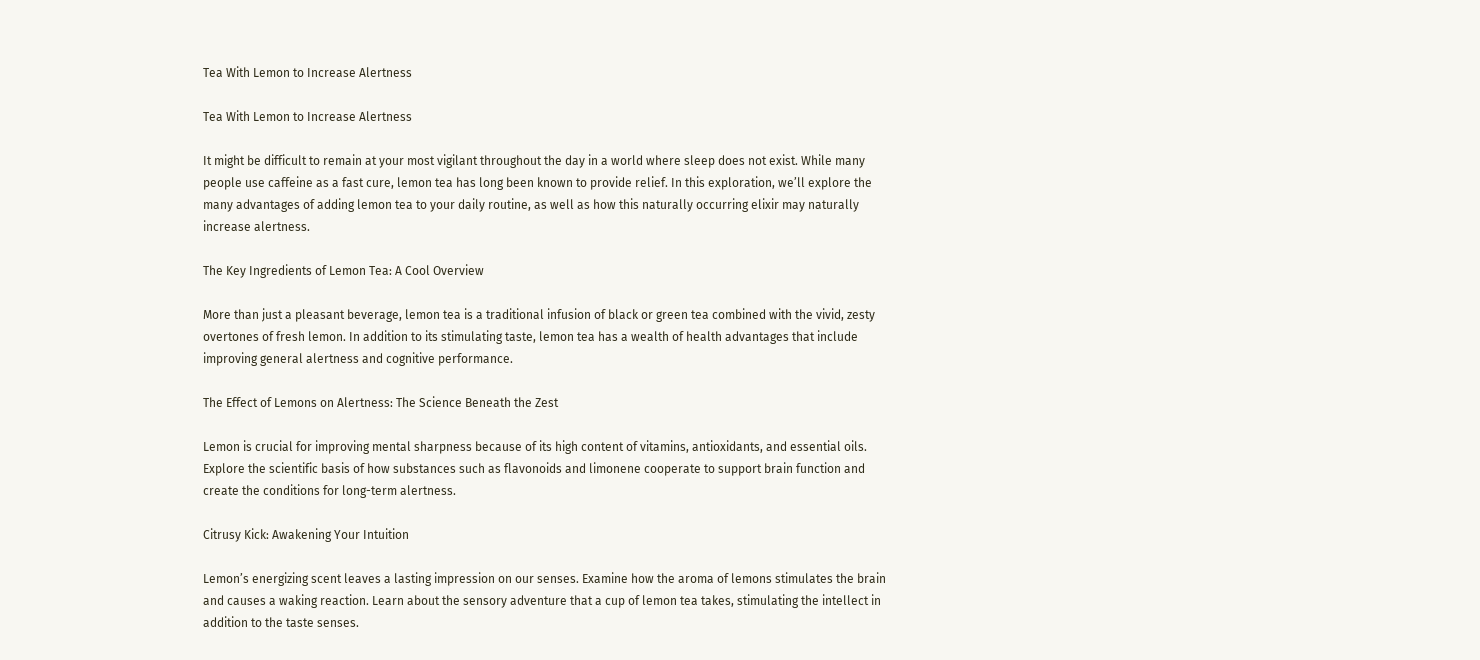Tea With Lemon to Increase Alertness

Tea With Lemon to Increase Alertness

It might be difficult to remain at your most vigilant throughout the day in a world where sleep does not exist. While many people use caffeine as a fast cure, lemon tea has long been known to provide relief. In this exploration, we’ll explore the many advantages of adding lemon tea to your daily routine, as well as how this naturally occurring elixir may naturally increase alertness.

The Key Ingredients of Lemon Tea: A Cool Overview

More than just a pleasant beverage, lemon tea is a traditional infusion of black or green tea combined with the vivid, zesty overtones of fresh lemon. In addition to its stimulating taste, lemon tea has a wealth of health advantages that include improving general alertness and cognitive performance.

The Effect of Lemons on Alertness: The Science Beneath the Zest

Lemon is crucial for improving mental sharpness because of its high content of vitamins, antioxidants, and essential oils. Explore the scientific basis of how substances such as flavonoids and limonene cooperate to support brain function and create the conditions for long-term alertness.

Citrusy Kick: Awakening Your Intuition

Lemon’s energizing scent leaves a lasting impression on our senses. Examine how the aroma of lemons stimulates the brain and causes a waking reaction. Learn about the sensory adventure that a cup of lemon tea takes, stimulating the intellect in addition to the taste senses.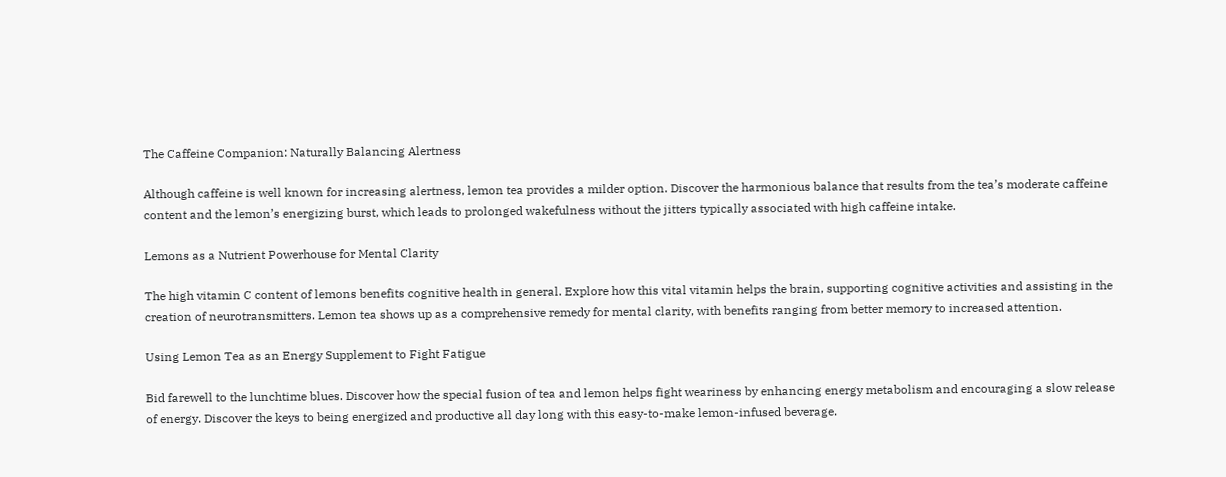The Caffeine Companion: Naturally Balancing Alertness

Although caffeine is well known for increasing alertness, lemon tea provides a milder option. Discover the harmonious balance that results from the tea’s moderate caffeine content and the lemon’s energizing burst, which leads to prolonged wakefulness without the jitters typically associated with high caffeine intake.

Lemons as a Nutrient Powerhouse for Mental Clarity

The high vitamin C content of lemons benefits cognitive health in general. Explore how this vital vitamin helps the brain, supporting cognitive activities and assisting in the creation of neurotransmitters. Lemon tea shows up as a comprehensive remedy for mental clarity, with benefits ranging from better memory to increased attention.

Using Lemon Tea as an Energy Supplement to Fight Fatigue

Bid farewell to the lunchtime blues. Discover how the special fusion of tea and lemon helps fight weariness by enhancing energy metabolism and encouraging a slow release of energy. Discover the keys to being energized and productive all day long with this easy-to-make lemon-infused beverage.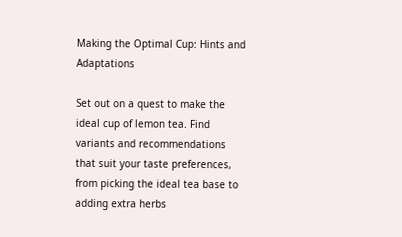Making the Optimal Cup: Hints and Adaptations

Set out on a quest to make the ideal cup of lemon tea. Find variants and recommendations that suit your taste preferences, from picking the ideal tea base to adding extra herbs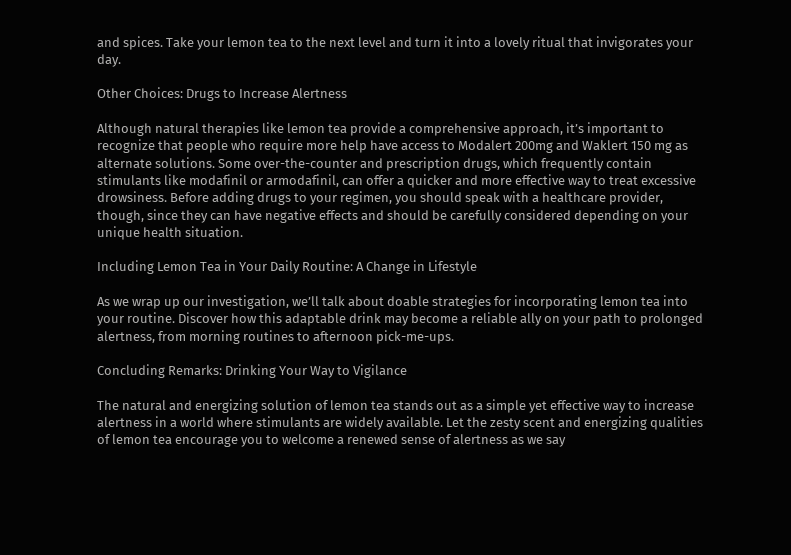and spices. Take your lemon tea to the next level and turn it into a lovely ritual that invigorates your day.

Other Choices: Drugs to Increase Alertness

Although natural therapies like lemon tea provide a comprehensive approach, it’s important to recognize that people who require more help have access to Modalert 200mg and Waklert 150 mg as alternate solutions. Some over-the-counter and prescription drugs, which frequently contain stimulants like modafinil or armodafinil, can offer a quicker and more effective way to treat excessive drowsiness. Before adding drugs to your regimen, you should speak with a healthcare provider, though, since they can have negative effects and should be carefully considered depending on your unique health situation.

Including Lemon Tea in Your Daily Routine: A Change in Lifestyle

As we wrap up our investigation, we’ll talk about doable strategies for incorporating lemon tea into your routine. Discover how this adaptable drink may become a reliable ally on your path to prolonged alertness, from morning routines to afternoon pick-me-ups.

Concluding Remarks: Drinking Your Way to Vigilance

The natural and energizing solution of lemon tea stands out as a simple yet effective way to increase alertness in a world where stimulants are widely available. Let the zesty scent and energizing qualities of lemon tea encourage you to welcome a renewed sense of alertness as we say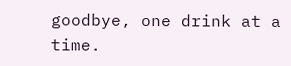goodbye, one drink at a time.